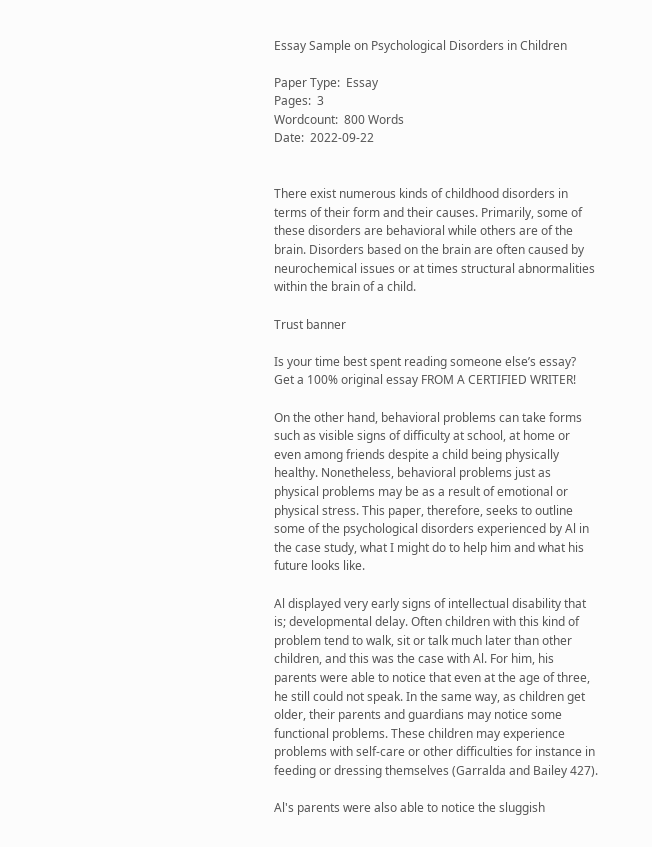Essay Sample on Psychological Disorders in Children

Paper Type:  Essay
Pages:  3
Wordcount:  800 Words
Date:  2022-09-22


There exist numerous kinds of childhood disorders in terms of their form and their causes. Primarily, some of these disorders are behavioral while others are of the brain. Disorders based on the brain are often caused by neurochemical issues or at times structural abnormalities within the brain of a child.

Trust banner

Is your time best spent reading someone else’s essay? Get a 100% original essay FROM A CERTIFIED WRITER!

On the other hand, behavioral problems can take forms such as visible signs of difficulty at school, at home or even among friends despite a child being physically healthy. Nonetheless, behavioral problems just as physical problems may be as a result of emotional or physical stress. This paper, therefore, seeks to outline some of the psychological disorders experienced by Al in the case study, what I might do to help him and what his future looks like.

Al displayed very early signs of intellectual disability that is; developmental delay. Often children with this kind of problem tend to walk, sit or talk much later than other children, and this was the case with Al. For him, his parents were able to notice that even at the age of three, he still could not speak. In the same way, as children get older, their parents and guardians may notice some functional problems. These children may experience problems with self-care or other difficulties for instance in feeding or dressing themselves (Garralda and Bailey 427).

Al's parents were also able to notice the sluggish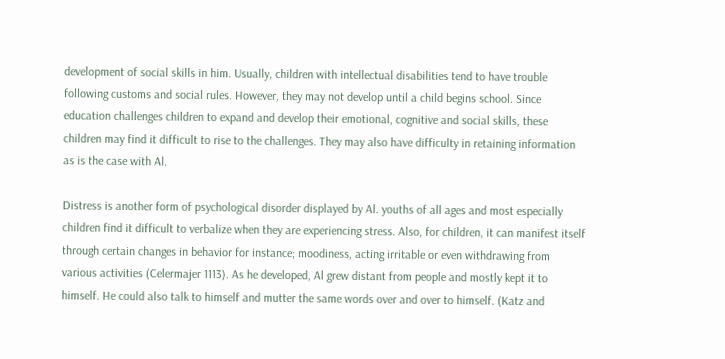development of social skills in him. Usually, children with intellectual disabilities tend to have trouble following customs and social rules. However, they may not develop until a child begins school. Since education challenges children to expand and develop their emotional, cognitive and social skills, these children may find it difficult to rise to the challenges. They may also have difficulty in retaining information as is the case with Al.

Distress is another form of psychological disorder displayed by Al. youths of all ages and most especially children find it difficult to verbalize when they are experiencing stress. Also, for children, it can manifest itself through certain changes in behavior for instance; moodiness, acting irritable or even withdrawing from various activities (Celermajer 1113). As he developed, Al grew distant from people and mostly kept it to himself. He could also talk to himself and mutter the same words over and over to himself. (Katz and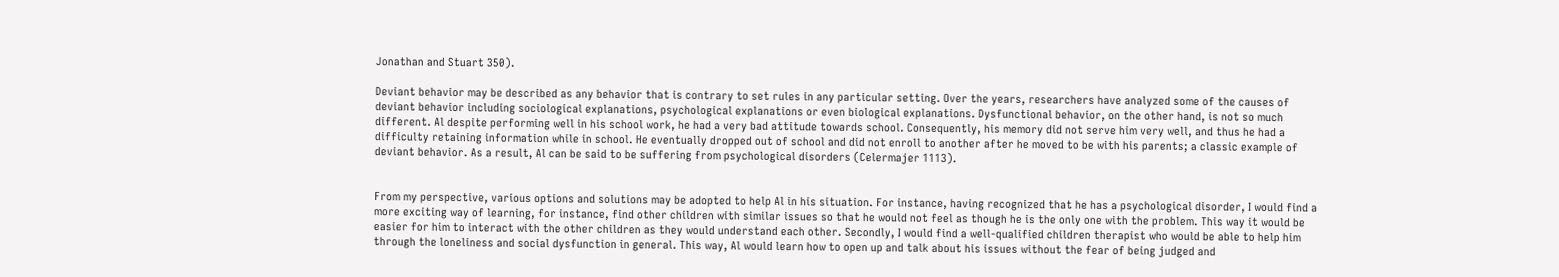Jonathan and Stuart 350).

Deviant behavior may be described as any behavior that is contrary to set rules in any particular setting. Over the years, researchers have analyzed some of the causes of deviant behavior including sociological explanations, psychological explanations or even biological explanations. Dysfunctional behavior, on the other hand, is not so much different. Al despite performing well in his school work, he had a very bad attitude towards school. Consequently, his memory did not serve him very well, and thus he had a difficulty retaining information while in school. He eventually dropped out of school and did not enroll to another after he moved to be with his parents; a classic example of deviant behavior. As a result, Al can be said to be suffering from psychological disorders (Celermajer 1113).


From my perspective, various options and solutions may be adopted to help Al in his situation. For instance, having recognized that he has a psychological disorder, I would find a more exciting way of learning, for instance, find other children with similar issues so that he would not feel as though he is the only one with the problem. This way it would be easier for him to interact with the other children as they would understand each other. Secondly, I would find a well-qualified children therapist who would be able to help him through the loneliness and social dysfunction in general. This way, Al would learn how to open up and talk about his issues without the fear of being judged and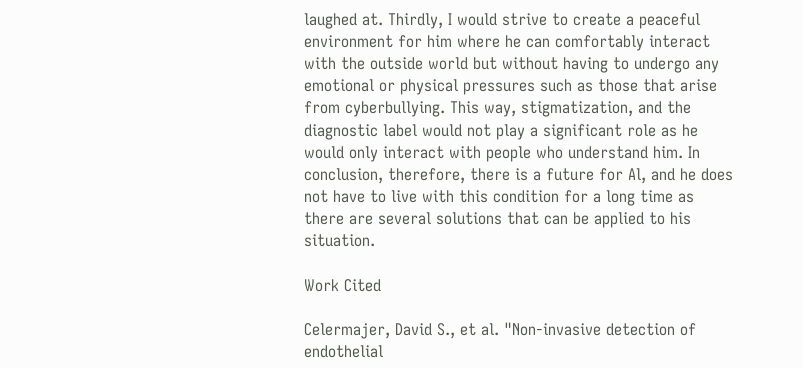laughed at. Thirdly, I would strive to create a peaceful environment for him where he can comfortably interact with the outside world but without having to undergo any emotional or physical pressures such as those that arise from cyberbullying. This way, stigmatization, and the diagnostic label would not play a significant role as he would only interact with people who understand him. In conclusion, therefore, there is a future for Al, and he does not have to live with this condition for a long time as there are several solutions that can be applied to his situation.

Work Cited

Celermajer, David S., et al. "Non-invasive detection of endothelial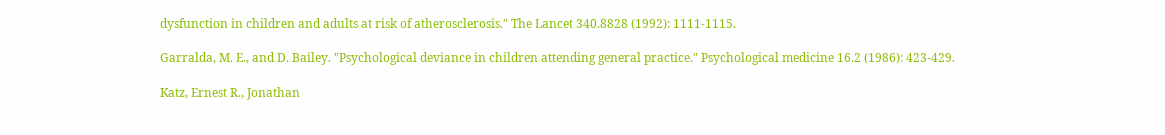dysfunction in children and adults at risk of atherosclerosis." The Lancet 340.8828 (1992): 1111-1115.

Garralda, M. E., and D. Bailey. "Psychological deviance in children attending general practice." Psychological medicine 16.2 (1986): 423-429.

Katz, Ernest R., Jonathan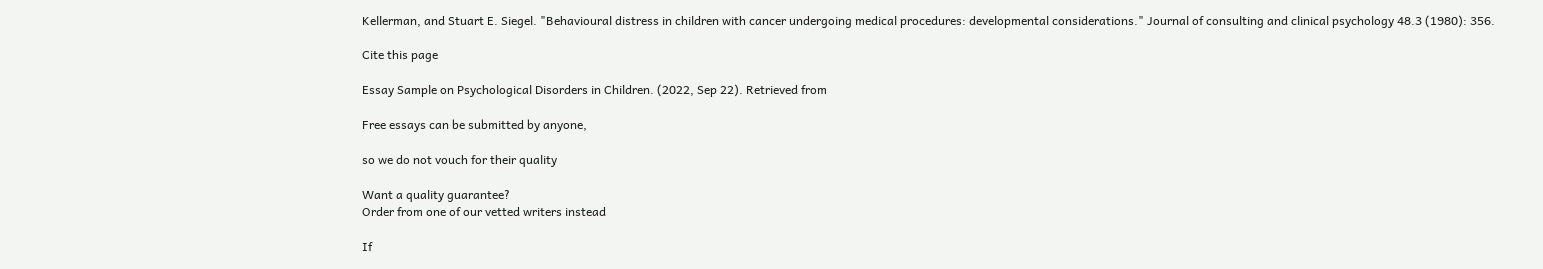Kellerman, and Stuart E. Siegel. "Behavioural distress in children with cancer undergoing medical procedures: developmental considerations." Journal of consulting and clinical psychology 48.3 (1980): 356.

Cite this page

Essay Sample on Psychological Disorders in Children. (2022, Sep 22). Retrieved from

Free essays can be submitted by anyone,

so we do not vouch for their quality

Want a quality guarantee?
Order from one of our vetted writers instead

If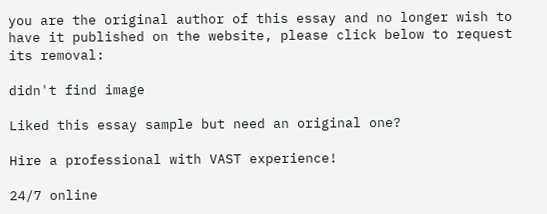you are the original author of this essay and no longer wish to have it published on the website, please click below to request its removal:

didn't find image

Liked this essay sample but need an original one?

Hire a professional with VAST experience!

24/7 online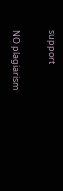support

NO plagiarism